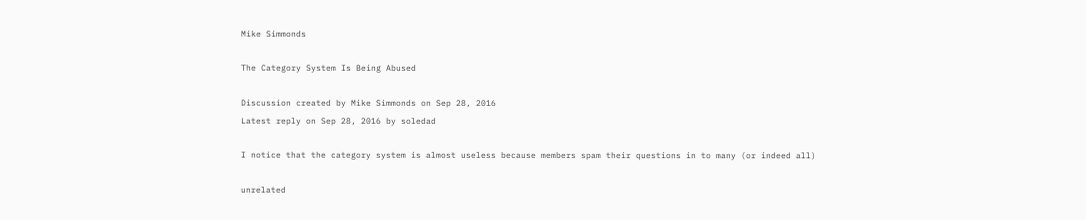Mike Simmonds

The Category System Is Being Abused

Discussion created by Mike Simmonds on Sep 28, 2016
Latest reply on Sep 28, 2016 by soledad

I notice that the category system is almost useless because members spam their questions in to many (or indeed all)

unrelated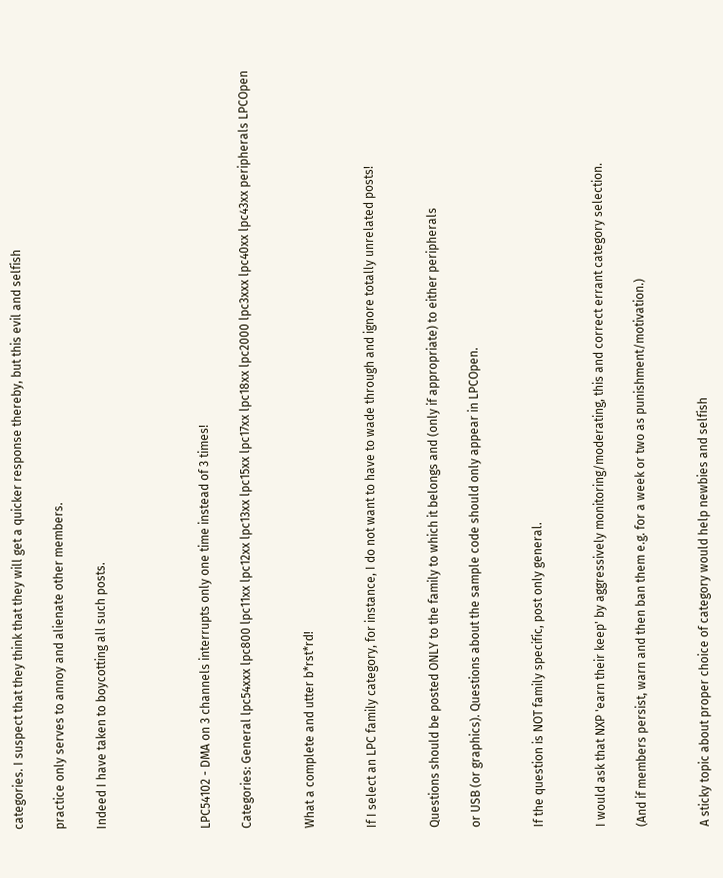categories. I suspect that they think that they will get a quicker response thereby, but this evil and selfish

practice only serves to annoy and alienate other members.

Indeed I have taken to boycotting all such posts.




LPC54102 - DMA on 3 channels interrupts only one time instead of 3 times!

Categories: General lpc54xxx lpc800 lpc11xx lpc12xx lpc13xx lpc15xx lpc17xx lpc18xx lpc2000 lpc3xxx lpc40xx lpc43xx peripherals LPCOpen


What a complete and utter b*rst*rd!


If I select an LPC family category, for instance, I do not want to have to wade through and ignore totally unrelated posts!


Questions should be posted ONLY to the family to which it belongs and (only if appropriate) to either peripherals

or USB (or graphics). Questions about the sample code should only appear in LPCOpen.


If the question is NOT family specific, post only general.


I would ask that NXP 'earn their keep' by aggressively monitoring/moderating, this and correct errant category selection.

(And if members persist, warn and then ban them e.g. for a week or two as punishment/motivation.)


A sticky topic about proper choice of category would help newbies and selfish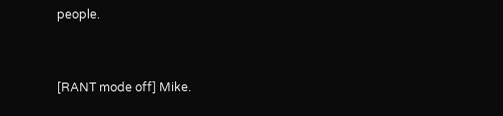people.


[RANT mode off] Mike.